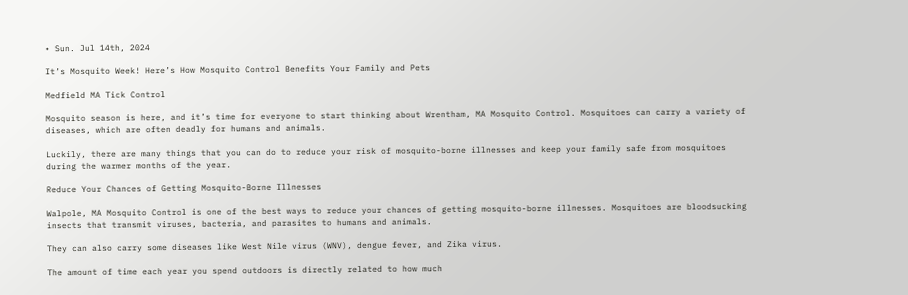• Sun. Jul 14th, 2024

It’s Mosquito Week! Here’s How Mosquito Control Benefits Your Family and Pets

Medfield MA Tick Control

Mosquito season is here, and it’s time for everyone to start thinking about Wrentham, MA Mosquito Control. Mosquitoes can carry a variety of diseases, which are often deadly for humans and animals.

Luckily, there are many things that you can do to reduce your risk of mosquito-borne illnesses and keep your family safe from mosquitoes during the warmer months of the year.

Reduce Your Chances of Getting Mosquito-Borne Illnesses

Walpole, MA Mosquito Control is one of the best ways to reduce your chances of getting mosquito-borne illnesses. Mosquitoes are bloodsucking insects that transmit viruses, bacteria, and parasites to humans and animals.

They can also carry some diseases like West Nile virus (WNV), dengue fever, and Zika virus.

The amount of time each year you spend outdoors is directly related to how much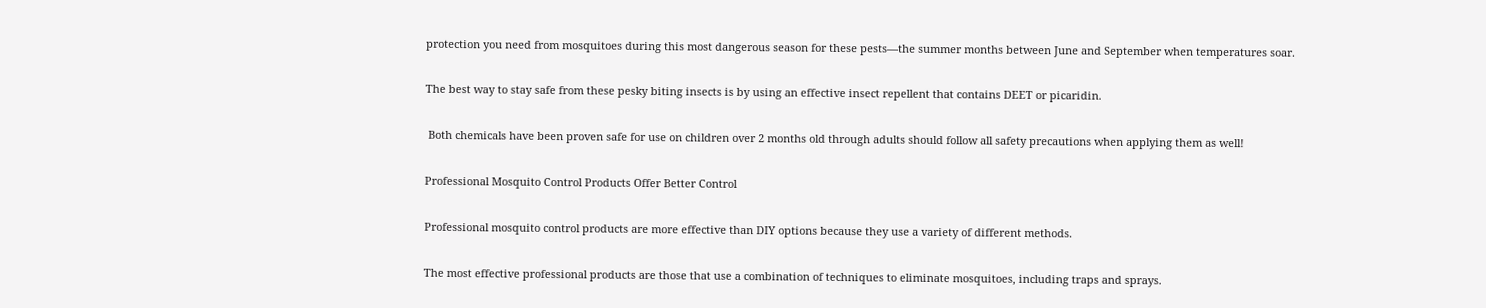protection you need from mosquitoes during this most dangerous season for these pests—the summer months between June and September when temperatures soar.

The best way to stay safe from these pesky biting insects is by using an effective insect repellent that contains DEET or picaridin.

 Both chemicals have been proven safe for use on children over 2 months old through adults should follow all safety precautions when applying them as well!

Professional Mosquito Control Products Offer Better Control

Professional mosquito control products are more effective than DIY options because they use a variety of different methods.

The most effective professional products are those that use a combination of techniques to eliminate mosquitoes, including traps and sprays.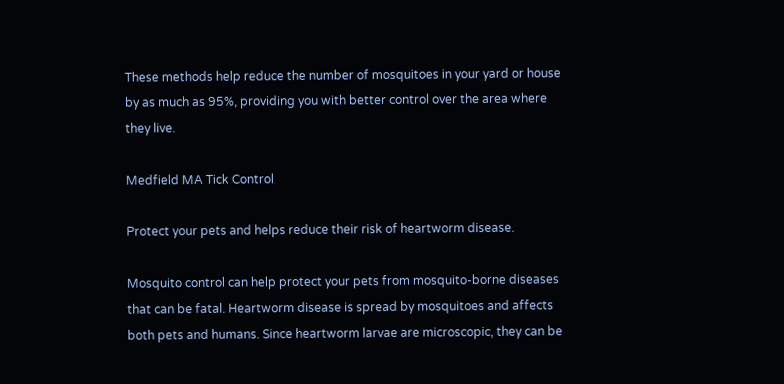These methods help reduce the number of mosquitoes in your yard or house by as much as 95%, providing you with better control over the area where they live.

Medfield MA Tick Control

Protect your pets and helps reduce their risk of heartworm disease.

Mosquito control can help protect your pets from mosquito-borne diseases that can be fatal. Heartworm disease is spread by mosquitoes and affects both pets and humans. Since heartworm larvae are microscopic, they can be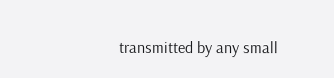transmitted by any small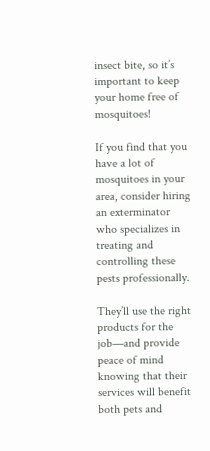insect bite, so it’s important to keep your home free of mosquitoes!

If you find that you have a lot of mosquitoes in your area, consider hiring an exterminator who specializes in treating and controlling these pests professionally.

They’ll use the right products for the job—and provide peace of mind knowing that their services will benefit both pets and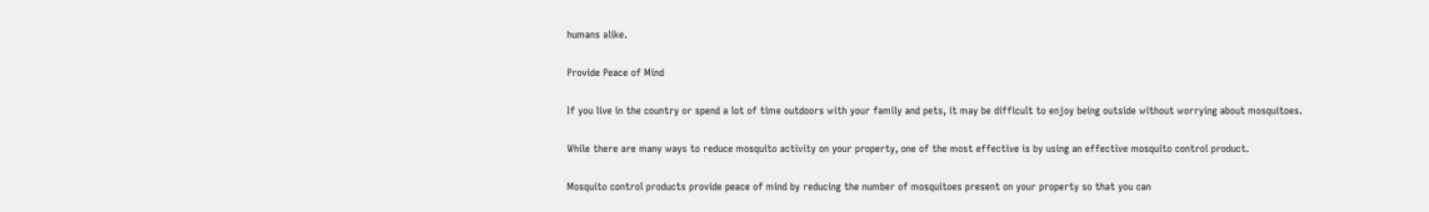humans alike.

Provide Peace of Mind

If you live in the country or spend a lot of time outdoors with your family and pets, it may be difficult to enjoy being outside without worrying about mosquitoes.

While there are many ways to reduce mosquito activity on your property, one of the most effective is by using an effective mosquito control product.

Mosquito control products provide peace of mind by reducing the number of mosquitoes present on your property so that you can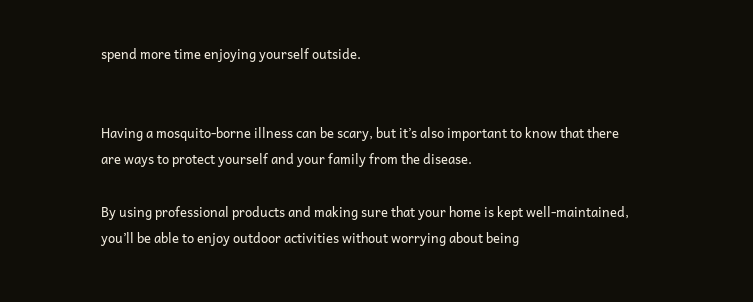spend more time enjoying yourself outside.


Having a mosquito-borne illness can be scary, but it’s also important to know that there are ways to protect yourself and your family from the disease.

By using professional products and making sure that your home is kept well-maintained, you’ll be able to enjoy outdoor activities without worrying about being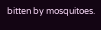bitten by mosquitoes.